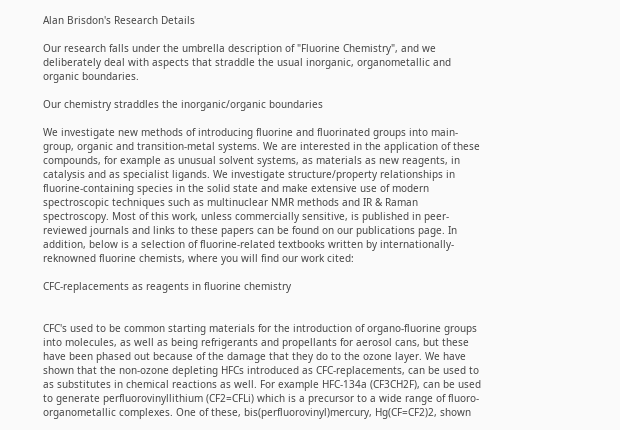Alan Brisdon's Research Details

Our research falls under the umbrella description of "Fluorine Chemistry", and we deliberately deal with aspects that straddle the usual inorganic, organometallic and organic boundaries.

Our chemistry straddles the inorganic/organic boundaries

We investigate new methods of introducing fluorine and fluorinated groups into main-group, organic and transition-metal systems. We are interested in the application of these compounds, for example as unusual solvent systems, as materials as new reagents, in catalysis and as specialist ligands. We investigate structure/property relationships in fluorine-containing species in the solid state and make extensive use of modern spectroscopic techniques such as multinuclear NMR methods and IR & Raman spectroscopy. Most of this work, unless commercially sensitive, is published in peer-reviewed journals and links to these papers can be found on our publications page. In addition, below is a selection of fluorine-related textbooks written by internationally-reknowned fluorine chemists, where you will find our work cited:

CFC-replacements as reagents in fluorine chemistry


CFC's used to be common starting materials for the introduction of organo-fluorine groups into molecules, as well as being refrigerants and propellants for aerosol cans, but these have been phased out because of the damage that they do to the ozone layer. We have shown that the non-ozone depleting HFCs introduced as CFC-replacements, can be used to as substitutes in chemical reactions as well. For example HFC-134a (CF3CH2F), can be used to generate perfluorovinyllithium (CF2=CFLi) which is a precursor to a wide range of fluoro-organometallic complexes. One of these, bis(perfluorovinyl)mercury, Hg(CF=CF2)2, shown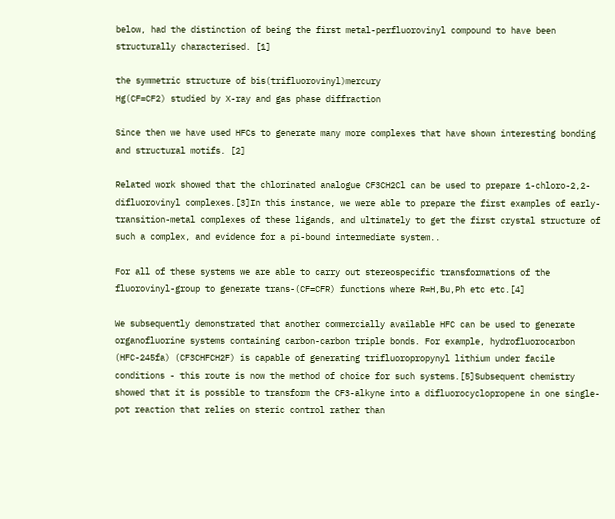below, had the distinction of being the first metal-perfluorovinyl compound to have been structurally characterised. [1]

the symmetric structure of bis(trifluorovinyl)mercury
Hg(CF=CF2) studied by X-ray and gas phase diffraction

Since then we have used HFCs to generate many more complexes that have shown interesting bonding and structural motifs. [2]

Related work showed that the chlorinated analogue CF3CH2Cl can be used to prepare 1-chloro-2,2-difluorovinyl complexes.[3]In this instance, we were able to prepare the first examples of early-transition-metal complexes of these ligands, and ultimately to get the first crystal structure of such a complex, and evidence for a pi-bound intermediate system..

For all of these systems we are able to carry out stereospecific transformations of the fluorovinyl-group to generate trans-(CF=CFR) functions where R=H,Bu,Ph etc etc.[4]

We subsequently demonstrated that another commercially available HFC can be used to generate organofluorine systems containing carbon-carbon triple bonds. For example, hydrofluorocarbon (HFC-245fa) (CF3CHFCH2F) is capable of generating trifluoropropynyl lithium under facile conditions - this route is now the method of choice for such systems.[5]Subsequent chemistry showed that it is possible to transform the CF3-alkyne into a difluorocyclopropene in one single-pot reaction that relies on steric control rather than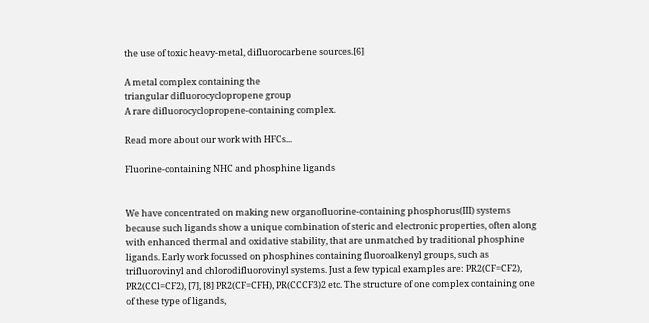the use of toxic heavy-metal, difluorocarbene sources.[6]

A metal complex containing the
triangular difluorocyclopropene group
A rare difluorocyclopropene-containing complex.

Read more about our work with HFCs...

Fluorine-containing NHC and phosphine ligands


We have concentrated on making new organofluorine-containing phosphorus(III) systems because such ligands show a unique combination of steric and electronic properties, often along with enhanced thermal and oxidative stability, that are unmatched by traditional phosphine ligands. Early work focussed on phosphines containing fluoroalkenyl groups, such as trifluorovinyl and chlorodifluorovinyl systems. Just a few typical examples are: PR2(CF=CF2), PR2(CCl=CF2), [7], [8] PR2(CF=CFH), PR(CCCF3)2 etc. The structure of one complex containing one of these type of ligands,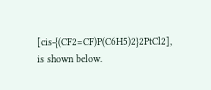[cis-{(CF2=CF)P(C6H5)2}2PtCl2], is shown below.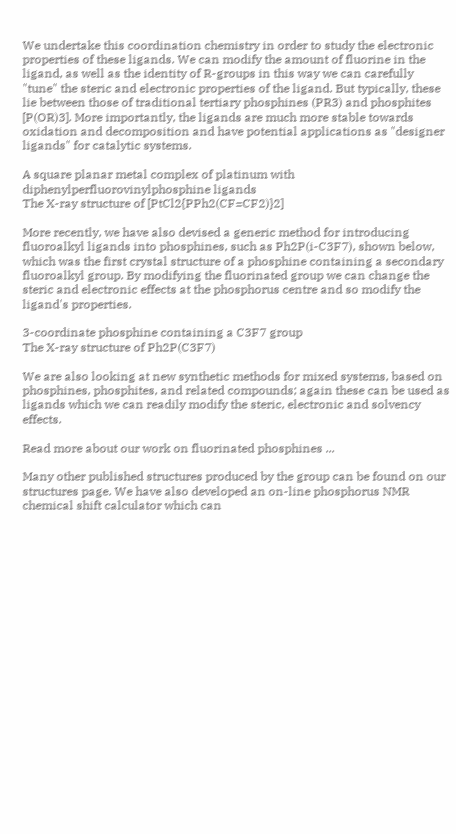We undertake this coordination chemistry in order to study the electronic properties of these ligands. We can modify the amount of fluorine in the ligand, as well as the identity of R-groups in this way we can carefully "tune" the steric and electronic properties of the ligand. But typically, these lie between those of traditional tertiary phosphines (PR3) and phosphites [P(OR)3]. More importantly, the ligands are much more stable towards oxidation and decomposition and have potential applications as "designer ligands" for catalytic systems.

A square planar metal complex of platinum with diphenylperfluorovinylphosphine ligands
The X-ray structure of [PtCl2{PPh2(CF=CF2)}2]

More recently, we have also devised a generic method for introducing fluoroalkyl ligands into phosphines, such as Ph2P(i-C3F7), shown below, which was the first crystal structure of a phosphine containing a secondary fluoroalkyl group. By modifying the fluorinated group we can change the steric and electronic effects at the phosphorus centre and so modify the ligand's properties.

3-coordinate phosphine containing a C3F7 group
The X-ray structure of Ph2P(C3F7)

We are also looking at new synthetic methods for mixed systems, based on phosphines, phosphites, and related compounds; again these can be used as ligands which we can readily modify the steric, electronic and solvency effects.

Read more about our work on fluorinated phosphines ...

Many other published structures produced by the group can be found on our structures page. We have also developed an on-line phosphorus NMR chemical shift calculator which can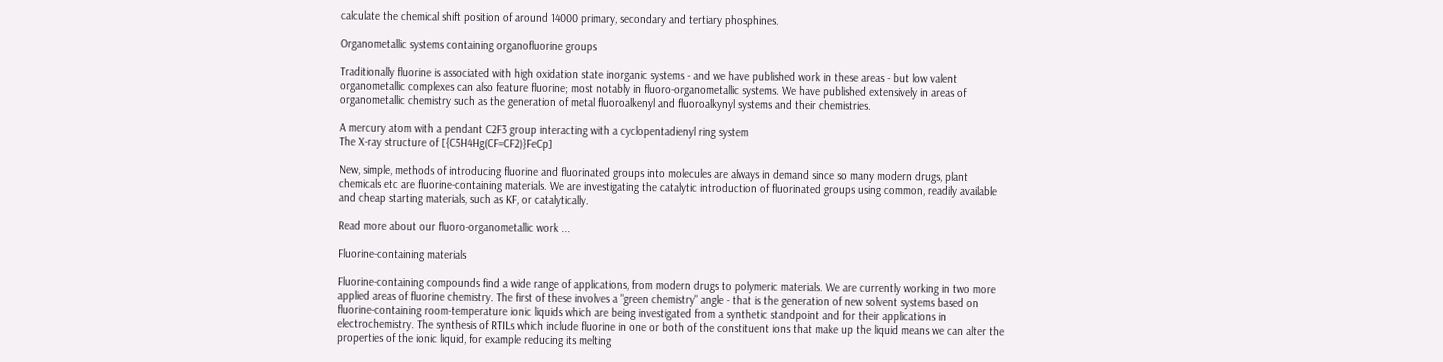calculate the chemical shift position of around 14000 primary, secondary and tertiary phosphines.

Organometallic systems containing organofluorine groups

Traditionally fluorine is associated with high oxidation state inorganic systems - and we have published work in these areas - but low valent organometallic complexes can also feature fluorine; most notably in fluoro-organometallic systems. We have published extensively in areas of organometallic chemistry such as the generation of metal fluoroalkenyl and fluoroalkynyl systems and their chemistries.

A mercury atom with a pendant C2F3 group interacting with a cyclopentadienyl ring system
The X-ray structure of [{C5H4Hg(CF=CF2)}FeCp]

New, simple, methods of introducing fluorine and fluorinated groups into molecules are always in demand since so many modern drugs, plant chemicals etc are fluorine-containing materials. We are investigating the catalytic introduction of fluorinated groups using common, readily available and cheap starting materials, such as KF, or catalytically.

Read more about our fluoro-organometallic work ...

Fluorine-containing materials

Fluorine-containing compounds find a wide range of applications, from modern drugs to polymeric materials. We are currently working in two more applied areas of fluorine chemistry. The first of these involves a "green chemistry" angle - that is the generation of new solvent systems based on fluorine-containing room-temperature ionic liquids which are being investigated from a synthetic standpoint and for their applications in electrochemistry. The synthesis of RTILs which include fluorine in one or both of the constituent ions that make up the liquid means we can alter the properties of the ionic liquid, for example reducing its melting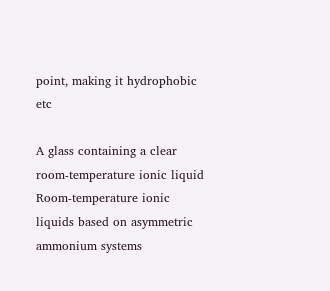point, making it hydrophobic etc

A glass containing a clear room-temperature ionic liquid
Room-temperature ionic liquids based on asymmetric ammonium systems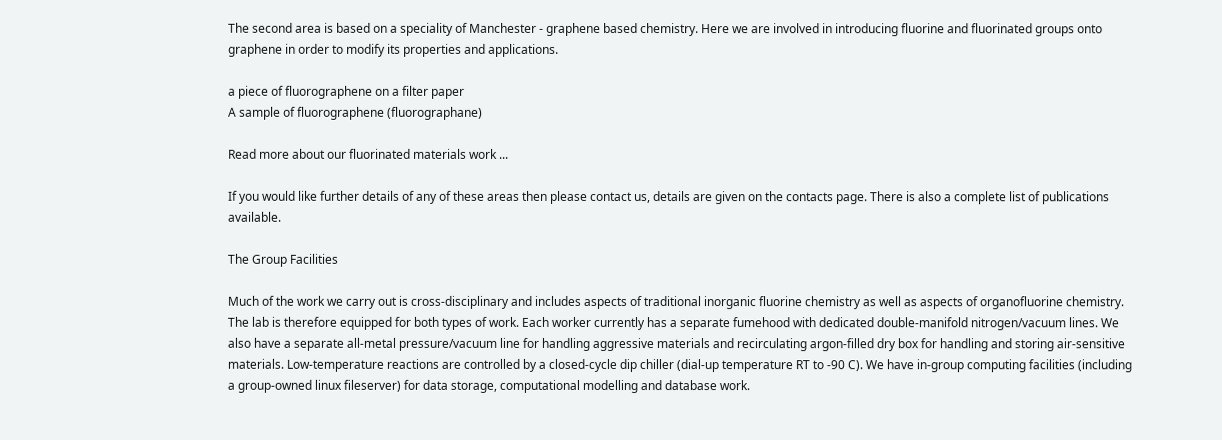The second area is based on a speciality of Manchester - graphene based chemistry. Here we are involved in introducing fluorine and fluorinated groups onto graphene in order to modify its properties and applications.

a piece of fluorographene on a filter paper
A sample of fluorographene (fluorographane)

Read more about our fluorinated materials work ...

If you would like further details of any of these areas then please contact us, details are given on the contacts page. There is also a complete list of publications available.

The Group Facilities

Much of the work we carry out is cross-disciplinary and includes aspects of traditional inorganic fluorine chemistry as well as aspects of organofluorine chemistry. The lab is therefore equipped for both types of work. Each worker currently has a separate fumehood with dedicated double-manifold nitrogen/vacuum lines. We also have a separate all-metal pressure/vacuum line for handling aggressive materials and recirculating argon-filled dry box for handling and storing air-sensitive materials. Low-temperature reactions are controlled by a closed-cycle dip chiller (dial-up temperature RT to -90 C). We have in-group computing facilities (including a group-owned linux fileserver) for data storage, computational modelling and database work.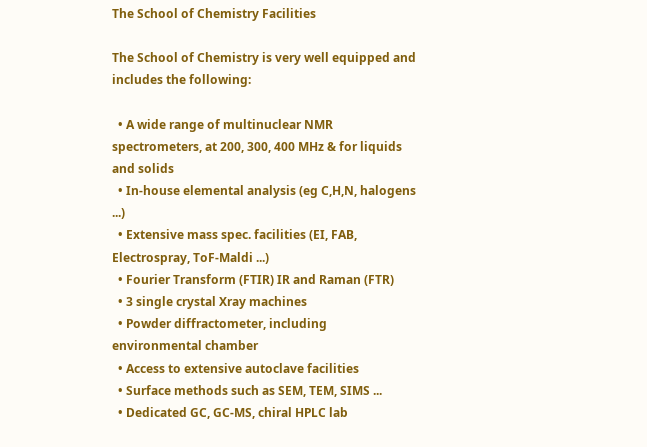The School of Chemistry Facilities

The School of Chemistry is very well equipped and includes the following:

  • A wide range of multinuclear NMR spectrometers, at 200, 300, 400 MHz & for liquids and solids
  • In-house elemental analysis (eg C,H,N, halogens ...)
  • Extensive mass spec. facilities (EI, FAB, Electrospray, ToF-Maldi ...)
  • Fourier Transform (FTIR) IR and Raman (FTR)
  • 3 single crystal Xray machines
  • Powder diffractometer, including environmental chamber
  • Access to extensive autoclave facilities
  • Surface methods such as SEM, TEM, SIMS ...
  • Dedicated GC, GC-MS, chiral HPLC lab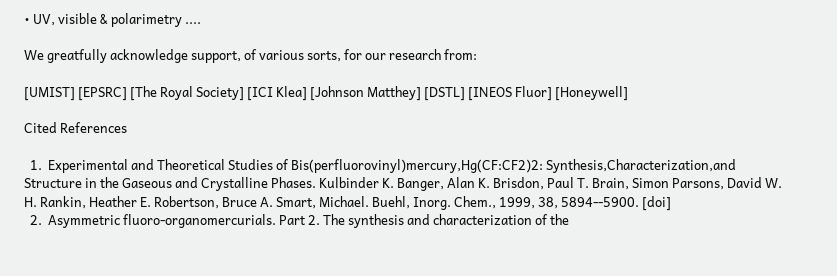• UV, visible & polarimetry ....

We greatfully acknowledge support, of various sorts, for our research from:

[UMIST] [EPSRC] [The Royal Society] [ICI Klea] [Johnson Matthey] [DSTL] [INEOS Fluor] [Honeywell]

Cited References

  1.  Experimental and Theoretical Studies of Bis(perfluorovinyl)mercury,Hg(CF:CF2)2: Synthesis,Characterization,and Structure in the Gaseous and Crystalline Phases. Kulbinder K. Banger, Alan K. Brisdon, Paul T. Brain, Simon Parsons, David W. H. Rankin, Heather E. Robertson, Bruce A. Smart, Michael. Buehl, Inorg. Chem., 1999, 38, 5894--5900. [doi]
  2.  Asymmetric fluoro-organomercurials. Part 2. The synthesis and characterization of the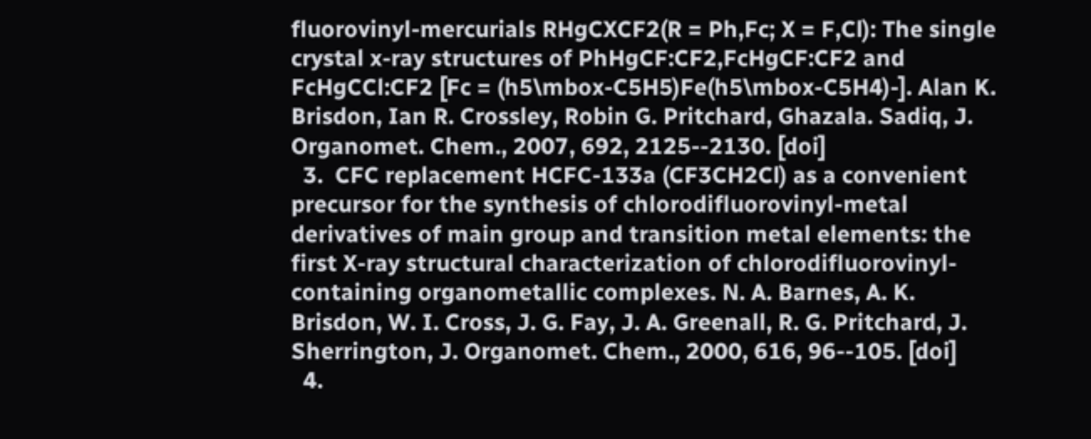fluorovinyl-mercurials RHgCXCF2(R = Ph,Fc; X = F,Cl): The single crystal x-ray structures of PhHgCF:CF2,FcHgCF:CF2 and FcHgCCl:CF2 [Fc = (h5\mbox-C5H5)Fe(h5\mbox-C5H4)-]. Alan K. Brisdon, Ian R. Crossley, Robin G. Pritchard, Ghazala. Sadiq, J. Organomet. Chem., 2007, 692, 2125--2130. [doi]
  3.  CFC replacement HCFC-133a (CF3CH2Cl) as a convenient precursor for the synthesis of chlorodifluorovinyl-metal derivatives of main group and transition metal elements: the first X-ray structural characterization of chlorodifluorovinyl-containing organometallic complexes. N. A. Barnes, A. K. Brisdon, W. I. Cross, J. G. Fay, J. A. Greenall, R. G. Pritchard, J. Sherrington, J. Organomet. Chem., 2000, 616, 96--105. [doi]
  4.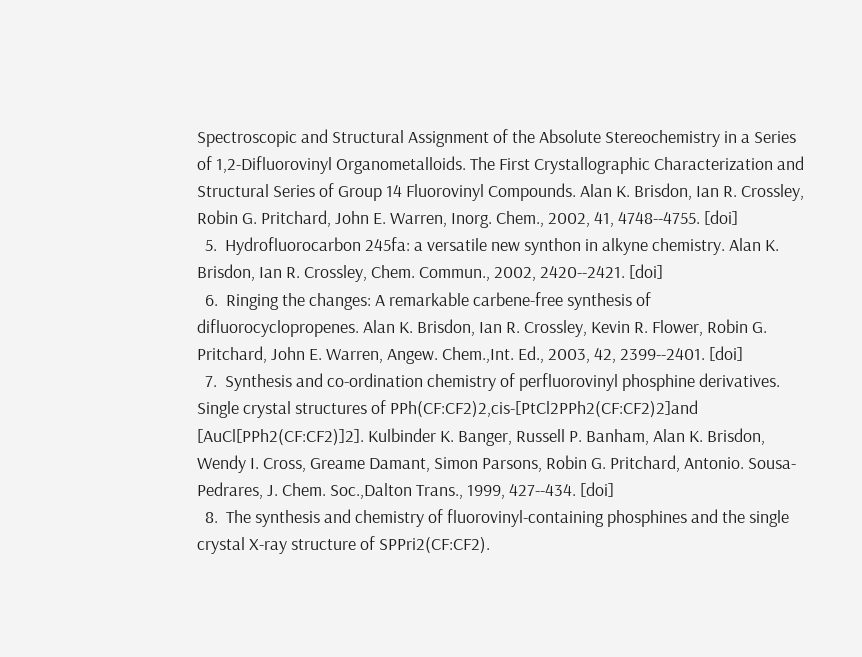Spectroscopic and Structural Assignment of the Absolute Stereochemistry in a Series of 1,2-Difluorovinyl Organometalloids. The First Crystallographic Characterization and Structural Series of Group 14 Fluorovinyl Compounds. Alan K. Brisdon, Ian R. Crossley, Robin G. Pritchard, John E. Warren, Inorg. Chem., 2002, 41, 4748--4755. [doi]
  5.  Hydrofluorocarbon 245fa: a versatile new synthon in alkyne chemistry. Alan K. Brisdon, Ian R. Crossley, Chem. Commun., 2002, 2420--2421. [doi]
  6.  Ringing the changes: A remarkable carbene-free synthesis of difluorocyclopropenes. Alan K. Brisdon, Ian R. Crossley, Kevin R. Flower, Robin G. Pritchard, John E. Warren, Angew. Chem.,Int. Ed., 2003, 42, 2399--2401. [doi]
  7.  Synthesis and co-ordination chemistry of perfluorovinyl phosphine derivatives. Single crystal structures of PPh(CF:CF2)2,cis-[PtCl2PPh2(CF:CF2)2]and [AuCl[PPh2(CF:CF2)]2]. Kulbinder K. Banger, Russell P. Banham, Alan K. Brisdon, Wendy I. Cross, Greame Damant, Simon Parsons, Robin G. Pritchard, Antonio. Sousa-Pedrares, J. Chem. Soc.,Dalton Trans., 1999, 427--434. [doi]
  8.  The synthesis and chemistry of fluorovinyl-containing phosphines and the single crystal X-ray structure of SPPri2(CF:CF2).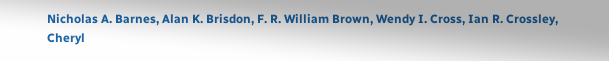Nicholas A. Barnes, Alan K. Brisdon, F. R. William Brown, Wendy I. Cross, Ian R. Crossley, Cheryl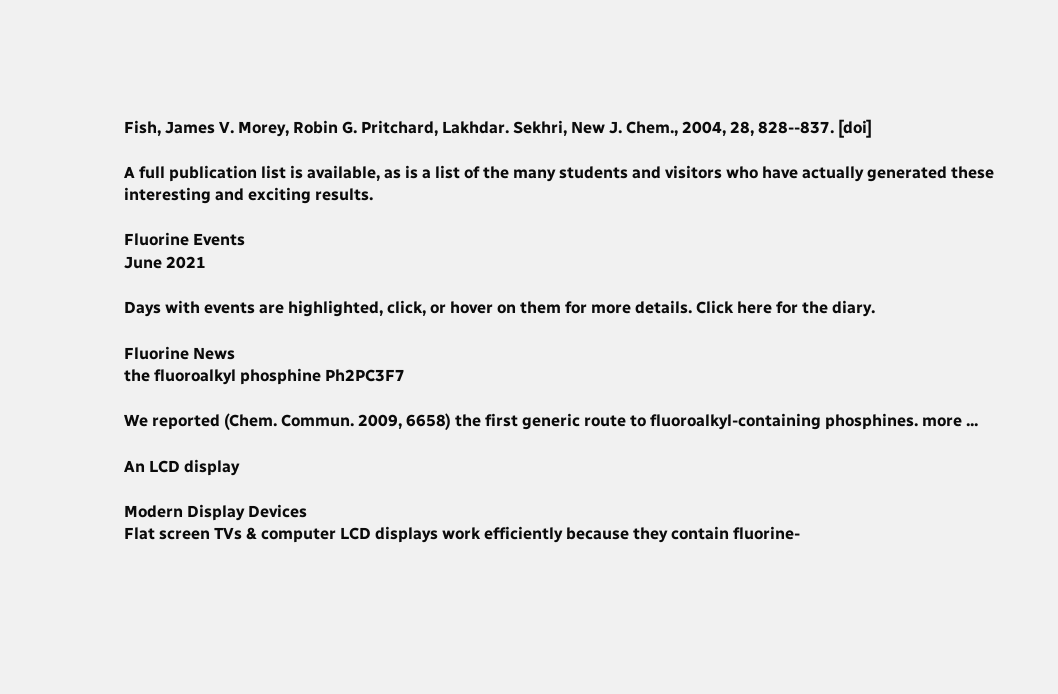Fish, James V. Morey, Robin G. Pritchard, Lakhdar. Sekhri, New J. Chem., 2004, 28, 828--837. [doi]

A full publication list is available, as is a list of the many students and visitors who have actually generated these interesting and exciting results.

Fluorine Events
June 2021

Days with events are highlighted, click, or hover on them for more details. Click here for the diary.

Fluorine News
the fluoroalkyl phosphine Ph2PC3F7

We reported (Chem. Commun. 2009, 6658) the first generic route to fluoroalkyl-containing phosphines. more ...

An LCD display

Modern Display Devices
Flat screen TVs & computer LCD displays work efficiently because they contain fluorine-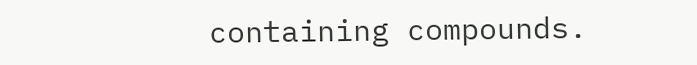containing compounds.